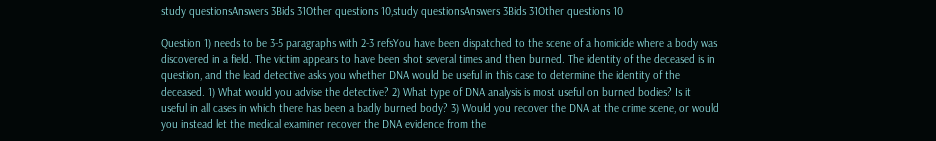study questionsAnswers 3Bids 31Other questions 10,study questionsAnswers 3Bids 31Other questions 10

Question 1) needs to be 3-5 paragraphs with 2-3 refsYou have been dispatched to the scene of a homicide where a body was discovered in a field. The victim appears to have been shot several times and then burned. The identity of the deceased is in question, and the lead detective asks you whether DNA would be useful in this case to determine the identity of the deceased. 1) What would you advise the detective? 2) What type of DNA analysis is most useful on burned bodies? Is it useful in all cases in which there has been a badly burned body? 3) Would you recover the DNA at the crime scene, or would you instead let the medical examiner recover the DNA evidence from the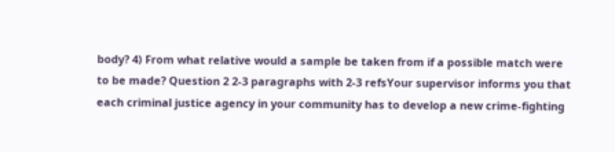body? 4) From what relative would a sample be taken from if a possible match were to be made? Question 2 2-3 paragraphs with 2-3 refsYour supervisor informs you that each criminal justice agency in your community has to develop a new crime-fighting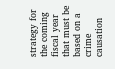strategy for the coming fiscal year that must be based on a crime causation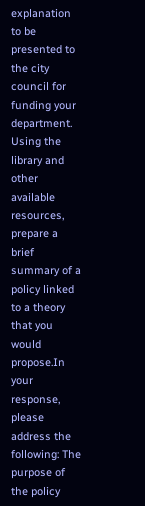explanation to be presented to the city council for funding your department. Using the library and other available resources, prepare a brief summary of a policy linked to a theory that you would propose.In your response, please address the following: The      purpose of the policy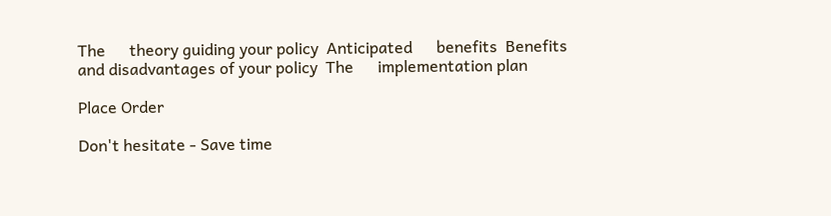The      theory guiding your policy  Anticipated      benefits  Benefits      and disadvantages of your policy  The      implementation plan

Place Order

Don't hesitate - Save time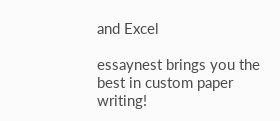and Excel

essaynest brings you the best in custom paper writing!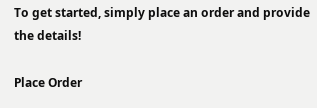To get started, simply place an order and provide the details!

Place Order